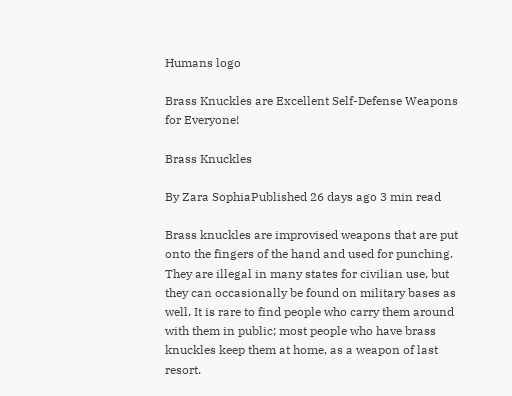Humans logo

Brass Knuckles are Excellent Self-Defense Weapons for Everyone!

Brass Knuckles

By Zara SophiaPublished 26 days ago 3 min read

Brass knuckles are improvised weapons that are put onto the fingers of the hand and used for punching. They are illegal in many states for civilian use, but they can occasionally be found on military bases as well. It is rare to find people who carry them around with them in public; most people who have brass knuckles keep them at home, as a weapon of last resort.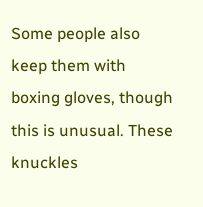Some people also keep them with boxing gloves, though this is unusual. These knuckles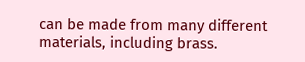can be made from many different materials, including brass.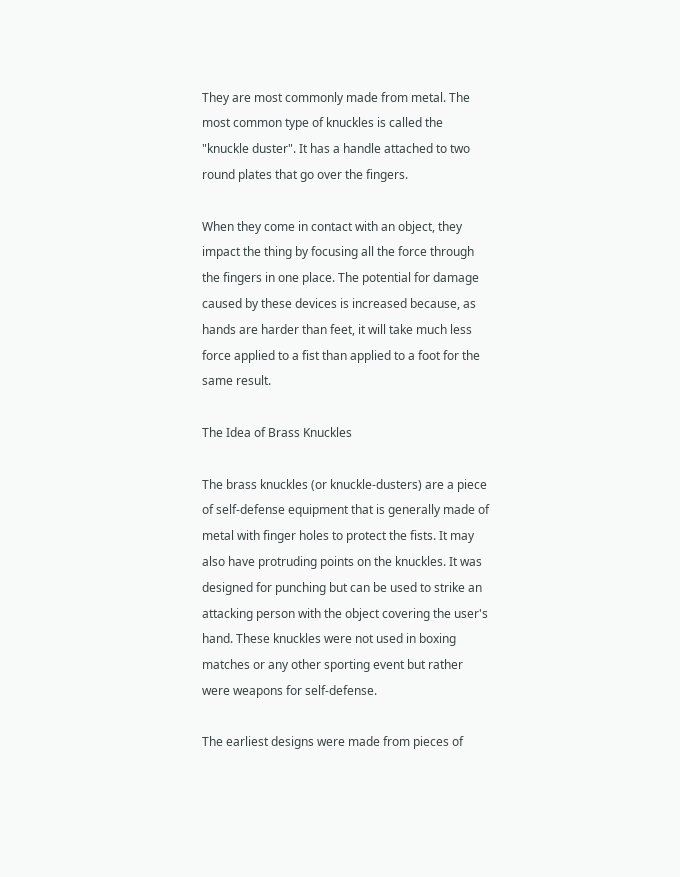They are most commonly made from metal. The most common type of knuckles is called the "knuckle duster". It has a handle attached to two round plates that go over the fingers.

When they come in contact with an object, they impact the thing by focusing all the force through the fingers in one place. The potential for damage caused by these devices is increased because, as hands are harder than feet, it will take much less force applied to a fist than applied to a foot for the same result.

The Idea of Brass Knuckles

The brass knuckles (or knuckle-dusters) are a piece of self-defense equipment that is generally made of metal with finger holes to protect the fists. It may also have protruding points on the knuckles. It was designed for punching but can be used to strike an attacking person with the object covering the user's hand. These knuckles were not used in boxing matches or any other sporting event but rather were weapons for self-defense.

The earliest designs were made from pieces of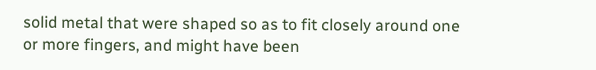solid metal that were shaped so as to fit closely around one or more fingers, and might have been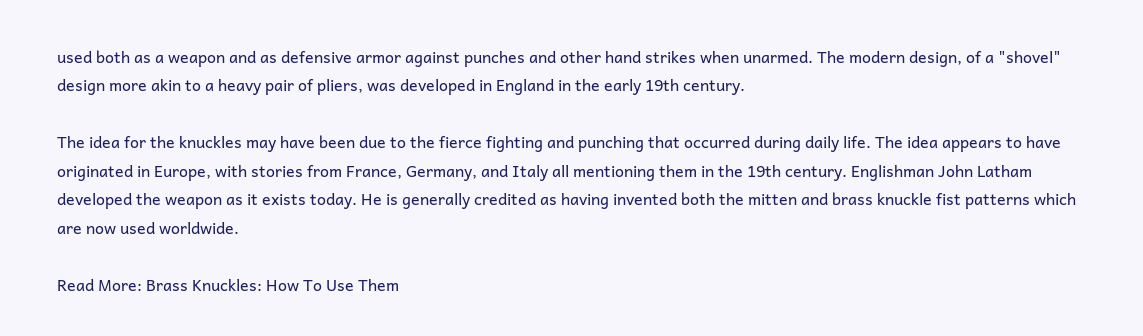used both as a weapon and as defensive armor against punches and other hand strikes when unarmed. The modern design, of a "shovel" design more akin to a heavy pair of pliers, was developed in England in the early 19th century.

The idea for the knuckles may have been due to the fierce fighting and punching that occurred during daily life. The idea appears to have originated in Europe, with stories from France, Germany, and Italy all mentioning them in the 19th century. Englishman John Latham developed the weapon as it exists today. He is generally credited as having invented both the mitten and brass knuckle fist patterns which are now used worldwide.

Read More: Brass Knuckles: How To Use Them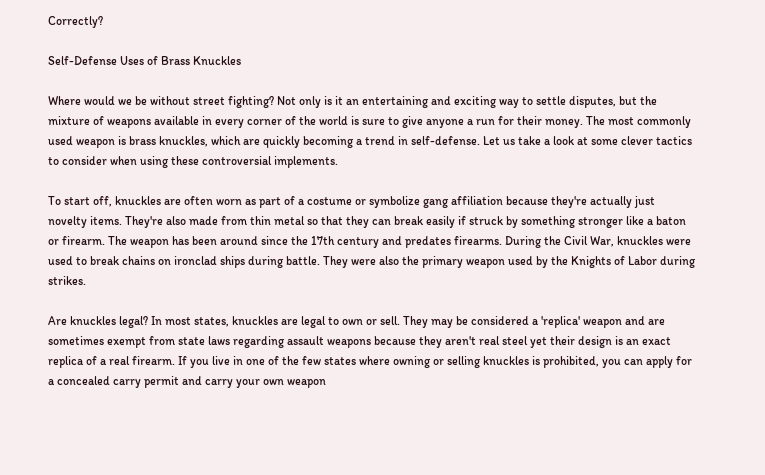Correctly?

Self-Defense Uses of Brass Knuckles

Where would we be without street fighting? Not only is it an entertaining and exciting way to settle disputes, but the mixture of weapons available in every corner of the world is sure to give anyone a run for their money. The most commonly used weapon is brass knuckles, which are quickly becoming a trend in self-defense. Let us take a look at some clever tactics to consider when using these controversial implements.

To start off, knuckles are often worn as part of a costume or symbolize gang affiliation because they're actually just novelty items. They're also made from thin metal so that they can break easily if struck by something stronger like a baton or firearm. The weapon has been around since the 17th century and predates firearms. During the Civil War, knuckles were used to break chains on ironclad ships during battle. They were also the primary weapon used by the Knights of Labor during strikes.

Are knuckles legal? In most states, knuckles are legal to own or sell. They may be considered a 'replica' weapon and are sometimes exempt from state laws regarding assault weapons because they aren't real steel yet their design is an exact replica of a real firearm. If you live in one of the few states where owning or selling knuckles is prohibited, you can apply for a concealed carry permit and carry your own weapon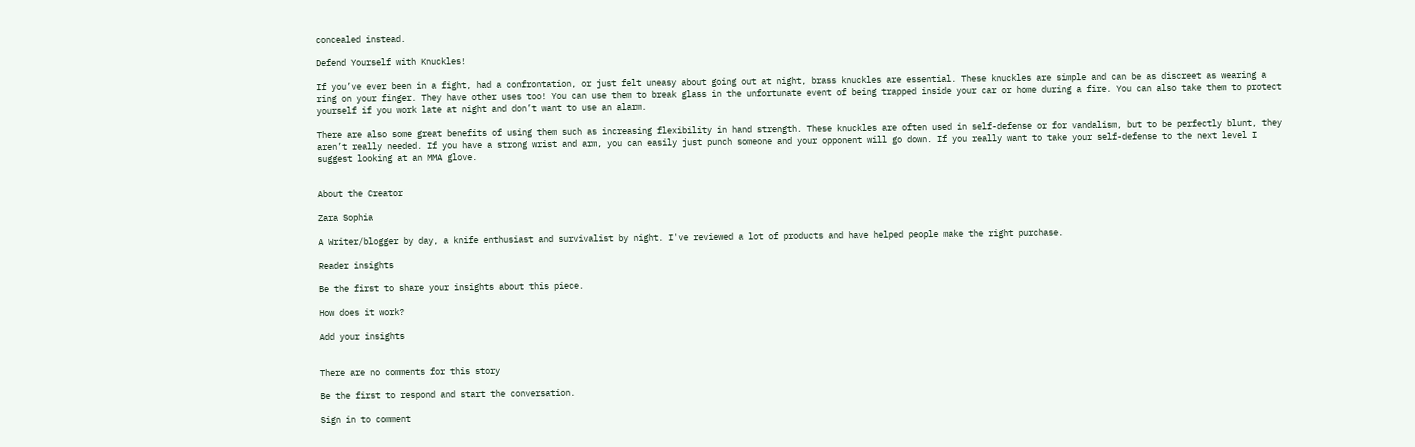concealed instead.

Defend Yourself with Knuckles!

If you’ve ever been in a fight, had a confrontation, or just felt uneasy about going out at night, brass knuckles are essential. These knuckles are simple and can be as discreet as wearing a ring on your finger. They have other uses too! You can use them to break glass in the unfortunate event of being trapped inside your car or home during a fire. You can also take them to protect yourself if you work late at night and don’t want to use an alarm.

There are also some great benefits of using them such as increasing flexibility in hand strength. These knuckles are often used in self-defense or for vandalism, but to be perfectly blunt, they aren’t really needed. If you have a strong wrist and arm, you can easily just punch someone and your opponent will go down. If you really want to take your self-defense to the next level I suggest looking at an MMA glove.


About the Creator

Zara Sophia

A Writer/blogger by day, a knife enthusiast and survivalist by night. I've reviewed a lot of products and have helped people make the right purchase.

Reader insights

Be the first to share your insights about this piece.

How does it work?

Add your insights


There are no comments for this story

Be the first to respond and start the conversation.

Sign in to comment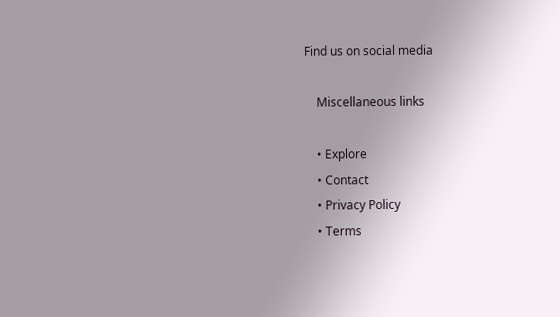Find us on social media

    Miscellaneous links

    • Explore
    • Contact
    • Privacy Policy
    • Terms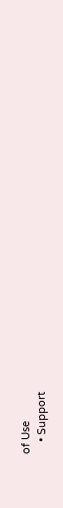of Use
    • Support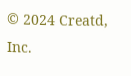© 2024 Creatd, Inc.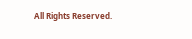All Rights Reserved.